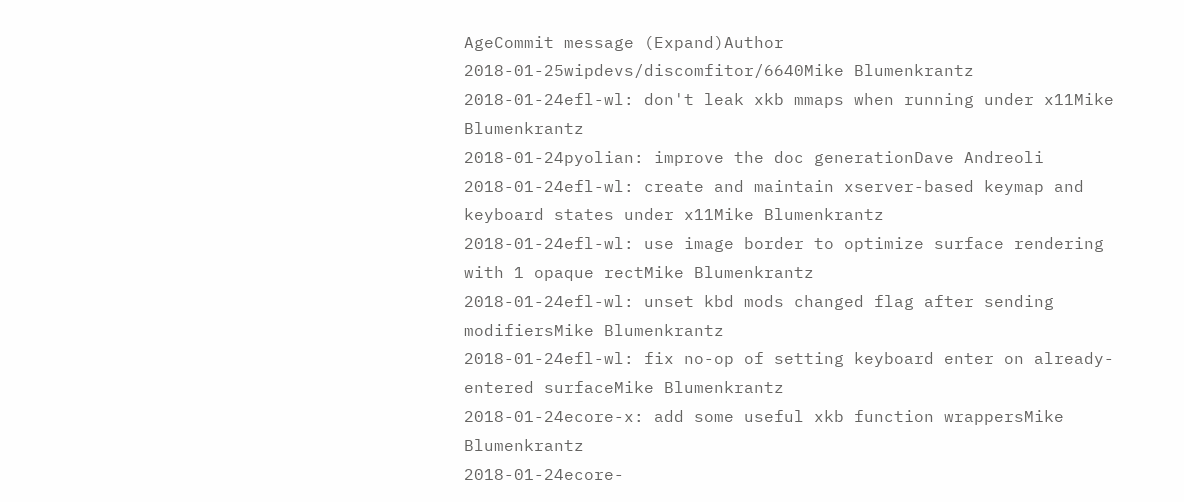AgeCommit message (Expand)Author
2018-01-25wipdevs/discomfitor/6640Mike Blumenkrantz
2018-01-24efl-wl: don't leak xkb mmaps when running under x11Mike Blumenkrantz
2018-01-24pyolian: improve the doc generationDave Andreoli
2018-01-24efl-wl: create and maintain xserver-based keymap and keyboard states under x11Mike Blumenkrantz
2018-01-24efl-wl: use image border to optimize surface rendering with 1 opaque rectMike Blumenkrantz
2018-01-24efl-wl: unset kbd mods changed flag after sending modifiersMike Blumenkrantz
2018-01-24efl-wl: fix no-op of setting keyboard enter on already-entered surfaceMike Blumenkrantz
2018-01-24ecore-x: add some useful xkb function wrappersMike Blumenkrantz
2018-01-24ecore-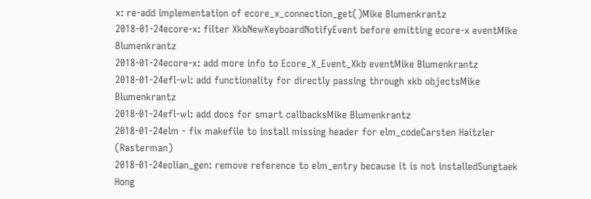x: re-add implementation of ecore_x_connection_get()Mike Blumenkrantz
2018-01-24ecore-x: filter XkbNewKeyboardNotifyEvent before emitting ecore-x eventMike Blumenkrantz
2018-01-24ecore-x: add more info to Ecore_X_Event_Xkb eventMike Blumenkrantz
2018-01-24efl-wl: add functionality for directly passing through xkb objectsMike Blumenkrantz
2018-01-24efl-wl: add docs for smart callbacksMike Blumenkrantz
2018-01-24elm - fix makefile to install missing header for elm_codeCarsten Haitzler (Rasterman)
2018-01-24eolian_gen: remove reference to elm_entry because it is not installedSungtaek Hong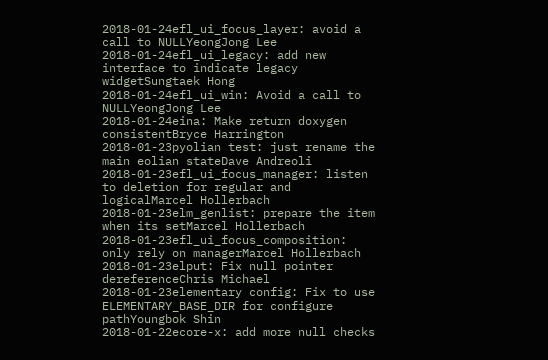2018-01-24efl_ui_focus_layer: avoid a call to NULLYeongJong Lee
2018-01-24efl_ui_legacy: add new interface to indicate legacy widgetSungtaek Hong
2018-01-24efl_ui_win: Avoid a call to NULLYeongJong Lee
2018-01-24eina: Make return doxygen consistentBryce Harrington
2018-01-23pyolian test: just rename the main eolian stateDave Andreoli
2018-01-23efl_ui_focus_manager: listen to deletion for regular and logicalMarcel Hollerbach
2018-01-23elm_genlist: prepare the item when its setMarcel Hollerbach
2018-01-23efl_ui_focus_composition: only rely on managerMarcel Hollerbach
2018-01-23elput: Fix null pointer dereferenceChris Michael
2018-01-23elementary config: Fix to use ELEMENTARY_BASE_DIR for configure pathYoungbok Shin
2018-01-22ecore-x: add more null checks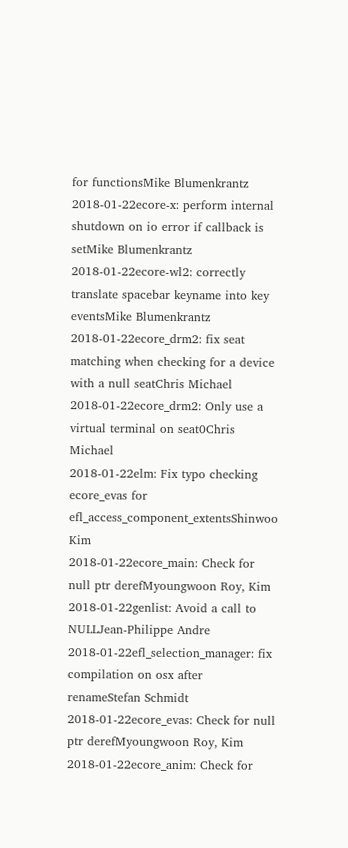for functionsMike Blumenkrantz
2018-01-22ecore-x: perform internal shutdown on io error if callback is setMike Blumenkrantz
2018-01-22ecore-wl2: correctly translate spacebar keyname into key eventsMike Blumenkrantz
2018-01-22ecore_drm2: fix seat matching when checking for a device with a null seatChris Michael
2018-01-22ecore_drm2: Only use a virtual terminal on seat0Chris Michael
2018-01-22elm: Fix typo checking ecore_evas for efl_access_component_extentsShinwoo Kim
2018-01-22ecore_main: Check for null ptr derefMyoungwoon Roy, Kim
2018-01-22genlist: Avoid a call to NULLJean-Philippe Andre
2018-01-22efl_selection_manager: fix compilation on osx after renameStefan Schmidt
2018-01-22ecore_evas: Check for null ptr derefMyoungwoon Roy, Kim
2018-01-22ecore_anim: Check for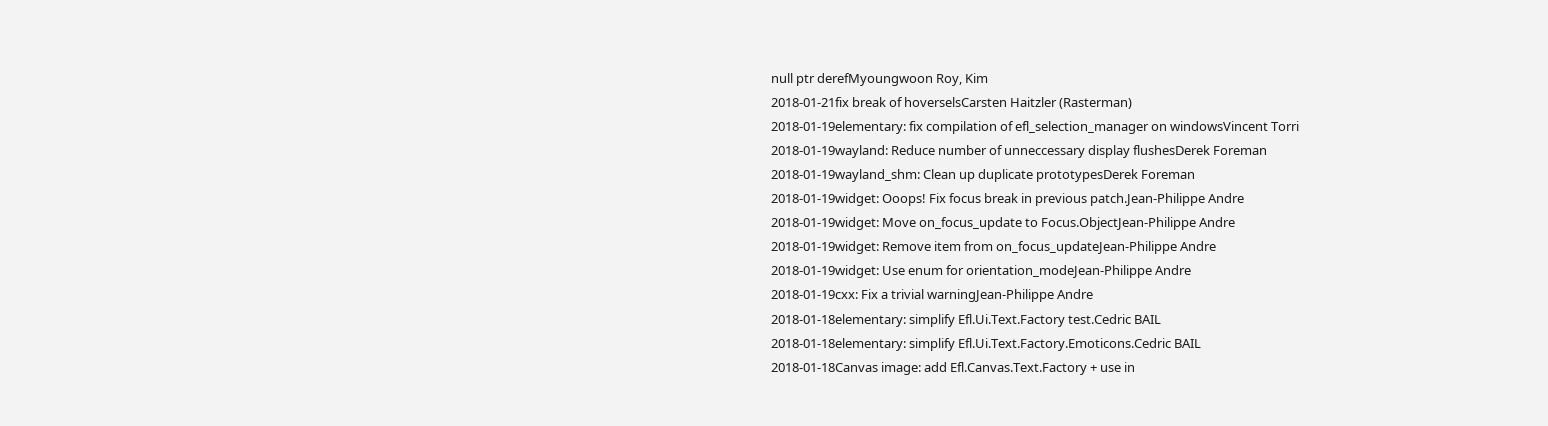null ptr derefMyoungwoon Roy, Kim
2018-01-21fix break of hoverselsCarsten Haitzler (Rasterman)
2018-01-19elementary: fix compilation of efl_selection_manager on windowsVincent Torri
2018-01-19wayland: Reduce number of unneccessary display flushesDerek Foreman
2018-01-19wayland_shm: Clean up duplicate prototypesDerek Foreman
2018-01-19widget: Ooops! Fix focus break in previous patch.Jean-Philippe Andre
2018-01-19widget: Move on_focus_update to Focus.ObjectJean-Philippe Andre
2018-01-19widget: Remove item from on_focus_updateJean-Philippe Andre
2018-01-19widget: Use enum for orientation_modeJean-Philippe Andre
2018-01-19cxx: Fix a trivial warningJean-Philippe Andre
2018-01-18elementary: simplify Efl.Ui.Text.Factory test.Cedric BAIL
2018-01-18elementary: simplify Efl.Ui.Text.Factory.Emoticons.Cedric BAIL
2018-01-18Canvas image: add Efl.Canvas.Text.Factory + use in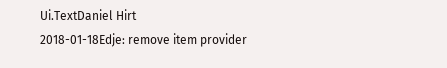Ui.TextDaniel Hirt
2018-01-18Edje: remove item provider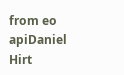from eo apiDaniel Hirt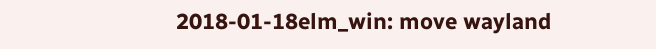2018-01-18elm_win: move wayland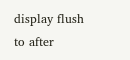display flush to after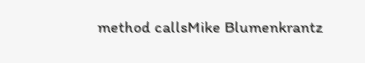method callsMike Blumenkrantz